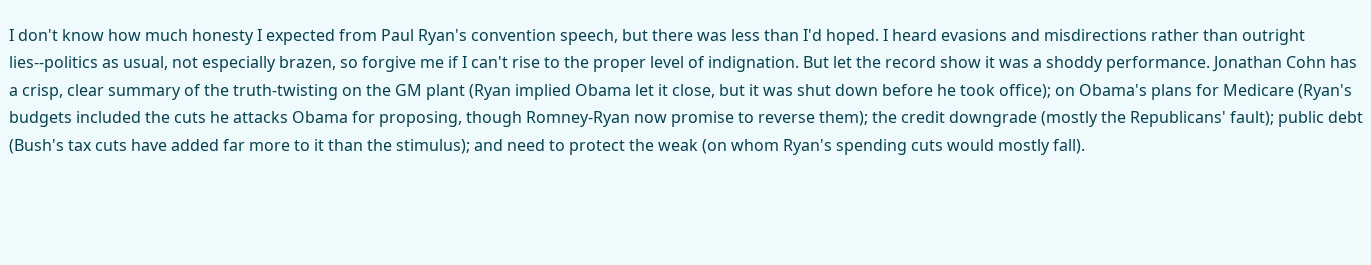I don't know how much honesty I expected from Paul Ryan's convention speech, but there was less than I'd hoped. I heard evasions and misdirections rather than outright lies--politics as usual, not especially brazen, so forgive me if I can't rise to the proper level of indignation. But let the record show it was a shoddy performance. Jonathan Cohn has a crisp, clear summary of the truth-twisting on the GM plant (Ryan implied Obama let it close, but it was shut down before he took office); on Obama's plans for Medicare (Ryan's budgets included the cuts he attacks Obama for proposing, though Romney-Ryan now promise to reverse them); the credit downgrade (mostly the Republicans' fault); public debt (Bush's tax cuts have added far more to it than the stimulus); and need to protect the weak (on whom Ryan's spending cuts would mostly fall).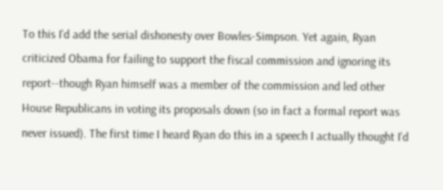To this I'd add the serial dishonesty over Bowles-Simpson. Yet again, Ryan criticized Obama for failing to support the fiscal commission and ignoring its report--though Ryan himself was a member of the commission and led other House Republicans in voting its proposals down (so in fact a formal report was never issued). The first time I heard Ryan do this in a speech I actually thought I'd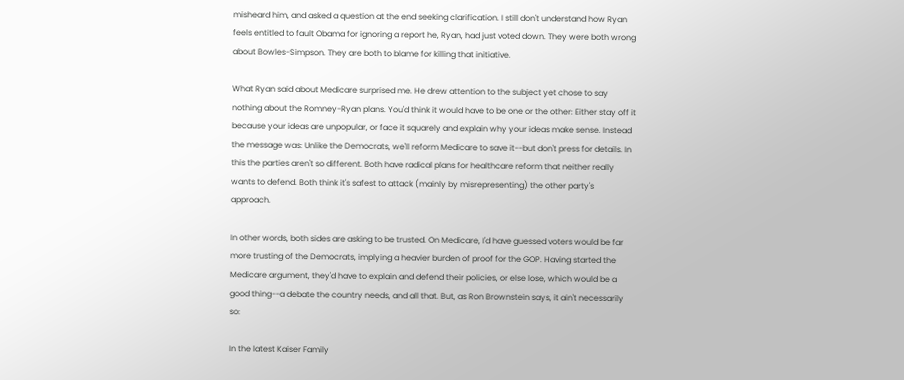misheard him, and asked a question at the end seeking clarification. I still don't understand how Ryan feels entitled to fault Obama for ignoring a report he, Ryan, had just voted down. They were both wrong about Bowles-Simpson. They are both to blame for killing that initiative.

What Ryan said about Medicare surprised me. He drew attention to the subject yet chose to say nothing about the Romney-Ryan plans. You'd think it would have to be one or the other: Either stay off it because your ideas are unpopular, or face it squarely and explain why your ideas make sense. Instead the message was: Unlike the Democrats, we'll reform Medicare to save it--but don't press for details. In this the parties aren't so different. Both have radical plans for healthcare reform that neither really wants to defend. Both think it's safest to attack (mainly by misrepresenting) the other party's approach.

In other words, both sides are asking to be trusted. On Medicare, I'd have guessed voters would be far more trusting of the Democrats, implying a heavier burden of proof for the GOP. Having started the Medicare argument, they'd have to explain and defend their policies, or else lose, which would be a good thing--a debate the country needs, and all that. But, as Ron Brownstein says, it ain't necessarily so:

In the latest Kaiser Family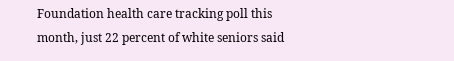Foundation health care tracking poll this month, just 22 percent of white seniors said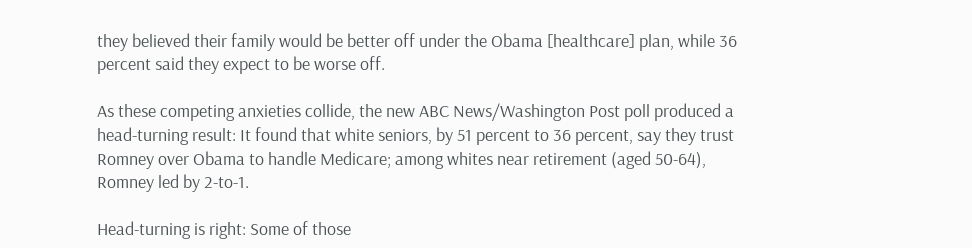they believed their family would be better off under the Obama [healthcare] plan, while 36 percent said they expect to be worse off.

As these competing anxieties collide, the new ABC News/Washington Post poll produced a head-turning result: It found that white seniors, by 51 percent to 36 percent, say they trust Romney over Obama to handle Medicare; among whites near retirement (aged 50-64), Romney led by 2-to-1.

Head-turning is right: Some of those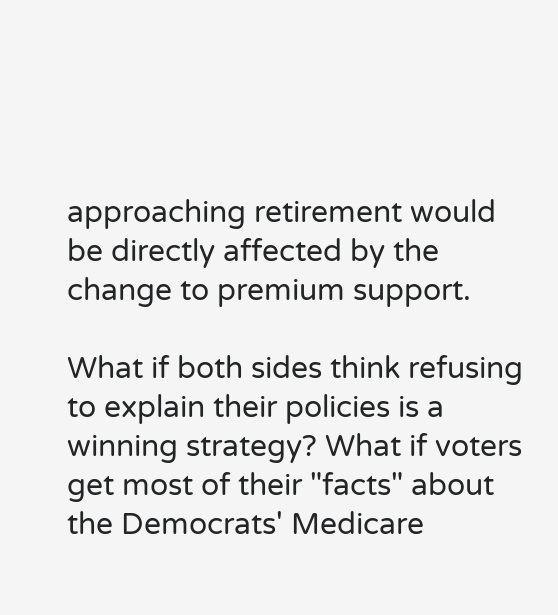approaching retirement would be directly affected by the change to premium support.

What if both sides think refusing to explain their policies is a winning strategy? What if voters get most of their "facts" about the Democrats' Medicare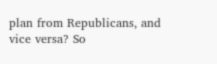plan from Republicans, and vice versa? So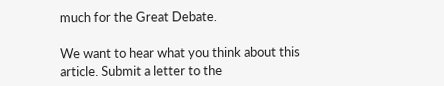much for the Great Debate.

We want to hear what you think about this article. Submit a letter to the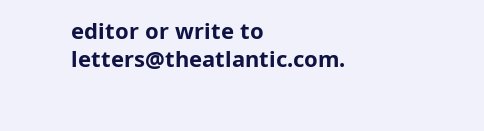editor or write to letters@theatlantic.com.